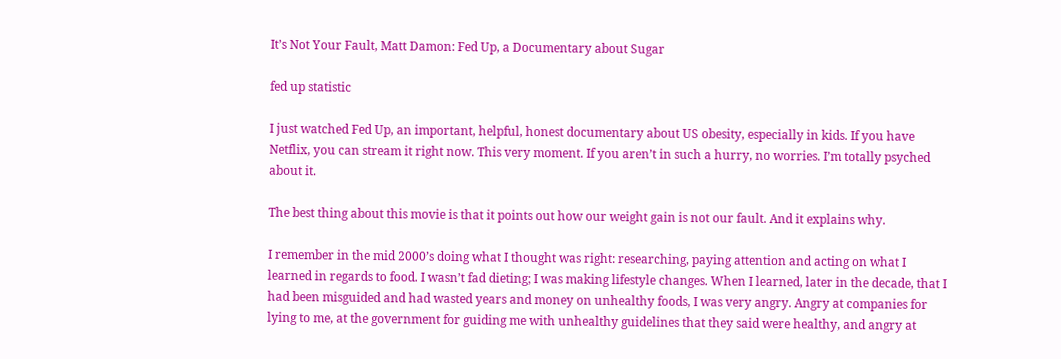It’s Not Your Fault, Matt Damon: Fed Up, a Documentary about Sugar

fed up statistic

I just watched Fed Up, an important, helpful, honest documentary about US obesity, especially in kids. If you have Netflix, you can stream it right now. This very moment. If you aren’t in such a hurry, no worries. I’m totally psyched about it.

The best thing about this movie is that it points out how our weight gain is not our fault. And it explains why.

I remember in the mid 2000’s doing what I thought was right: researching, paying attention and acting on what I learned in regards to food. I wasn’t fad dieting; I was making lifestyle changes. When I learned, later in the decade, that I had been misguided and had wasted years and money on unhealthy foods, I was very angry. Angry at companies for lying to me, at the government for guiding me with unhealthy guidelines that they said were healthy, and angry at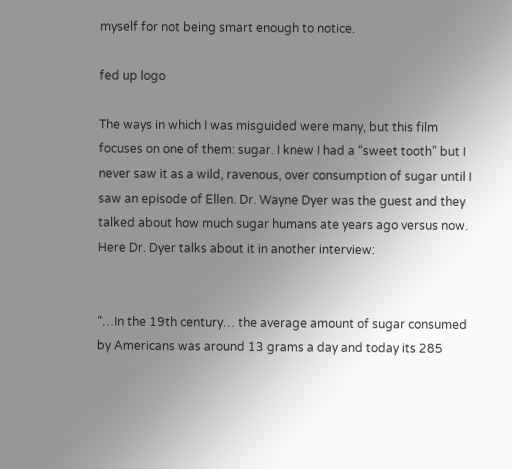myself for not being smart enough to notice.

fed up logo

The ways in which I was misguided were many, but this film focuses on one of them: sugar. I knew I had a “sweet tooth” but I never saw it as a wild, ravenous, over consumption of sugar until I saw an episode of Ellen. Dr. Wayne Dyer was the guest and they talked about how much sugar humans ate years ago versus now. Here Dr. Dyer talks about it in another interview:


“…In the 19th century… the average amount of sugar consumed by Americans was around 13 grams a day and today its 285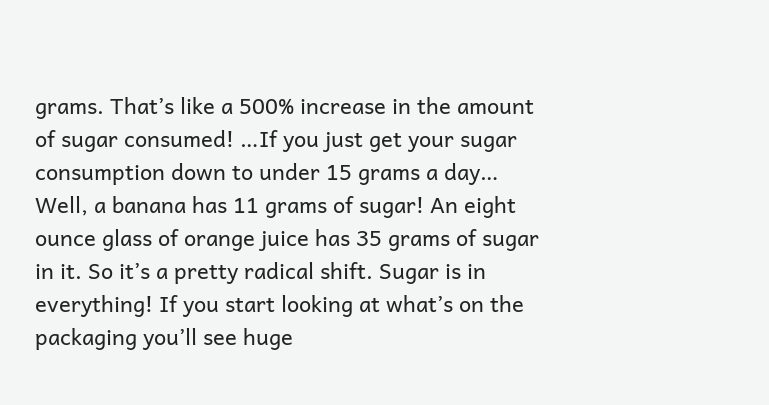grams. That’s like a 500% increase in the amount of sugar consumed! …If you just get your sugar consumption down to under 15 grams a day… Well, a banana has 11 grams of sugar! An eight ounce glass of orange juice has 35 grams of sugar in it. So it’s a pretty radical shift. Sugar is in everything! If you start looking at what’s on the packaging you’ll see huge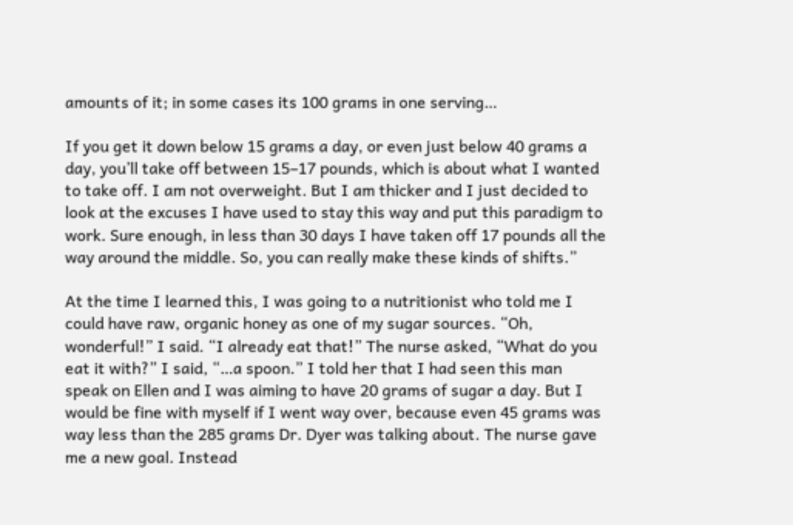amounts of it; in some cases its 100 grams in one serving…

If you get it down below 15 grams a day, or even just below 40 grams a day, you’ll take off between 15–17 pounds, which is about what I wanted to take off. I am not overweight. But I am thicker and I just decided to look at the excuses I have used to stay this way and put this paradigm to work. Sure enough, in less than 30 days I have taken off 17 pounds all the way around the middle. So, you can really make these kinds of shifts.”

At the time I learned this, I was going to a nutritionist who told me I could have raw, organic honey as one of my sugar sources. “Oh, wonderful!” I said. “I already eat that!” The nurse asked, “What do you eat it with?” I said, “…a spoon.” I told her that I had seen this man speak on Ellen and I was aiming to have 20 grams of sugar a day. But I would be fine with myself if I went way over, because even 45 grams was way less than the 285 grams Dr. Dyer was talking about. The nurse gave me a new goal. Instead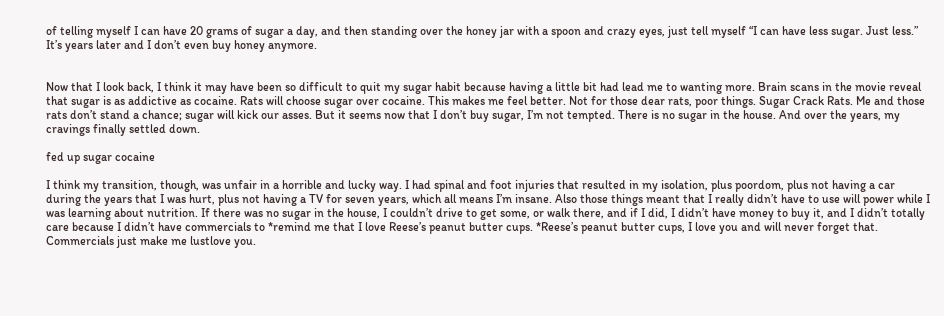of telling myself I can have 20 grams of sugar a day, and then standing over the honey jar with a spoon and crazy eyes, just tell myself “I can have less sugar. Just less.” It’s years later and I don’t even buy honey anymore.


Now that I look back, I think it may have been so difficult to quit my sugar habit because having a little bit had lead me to wanting more. Brain scans in the movie reveal that sugar is as addictive as cocaine. Rats will choose sugar over cocaine. This makes me feel better. Not for those dear rats, poor things. Sugar Crack Rats. Me and those rats don’t stand a chance; sugar will kick our asses. But it seems now that I don’t buy sugar, I’m not tempted. There is no sugar in the house. And over the years, my cravings finally settled down.

fed up sugar cocaine

I think my transition, though, was unfair in a horrible and lucky way. I had spinal and foot injuries that resulted in my isolation, plus poordom, plus not having a car during the years that I was hurt, plus not having a TV for seven years, which all means I’m insane. Also those things meant that I really didn’t have to use will power while I was learning about nutrition. If there was no sugar in the house, I couldn’t drive to get some, or walk there, and if I did, I didn’t have money to buy it, and I didn’t totally care because I didn’t have commercials to *remind me that I love Reese’s peanut butter cups. *Reese’s peanut butter cups, I love you and will never forget that. Commercials just make me lustlove you.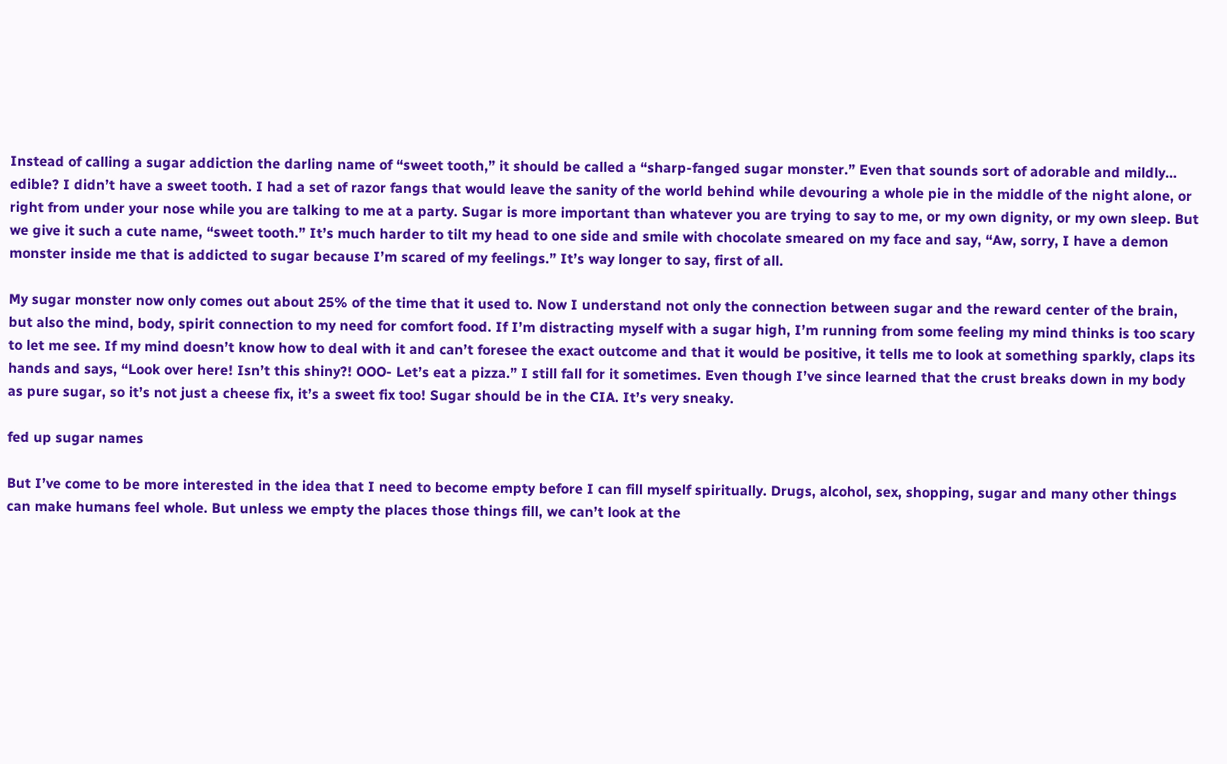Instead of calling a sugar addiction the darling name of “sweet tooth,” it should be called a “sharp-fanged sugar monster.” Even that sounds sort of adorable and mildly… edible? I didn’t have a sweet tooth. I had a set of razor fangs that would leave the sanity of the world behind while devouring a whole pie in the middle of the night alone, or right from under your nose while you are talking to me at a party. Sugar is more important than whatever you are trying to say to me, or my own dignity, or my own sleep. But we give it such a cute name, “sweet tooth.” It’s much harder to tilt my head to one side and smile with chocolate smeared on my face and say, “Aw, sorry, I have a demon monster inside me that is addicted to sugar because I’m scared of my feelings.” It’s way longer to say, first of all.

My sugar monster now only comes out about 25% of the time that it used to. Now I understand not only the connection between sugar and the reward center of the brain, but also the mind, body, spirit connection to my need for comfort food. If I’m distracting myself with a sugar high, I’m running from some feeling my mind thinks is too scary to let me see. If my mind doesn’t know how to deal with it and can’t foresee the exact outcome and that it would be positive, it tells me to look at something sparkly, claps its hands and says, “Look over here! Isn’t this shiny?! OOO- Let’s eat a pizza.” I still fall for it sometimes. Even though I’ve since learned that the crust breaks down in my body as pure sugar, so it’s not just a cheese fix, it’s a sweet fix too! Sugar should be in the CIA. It’s very sneaky.

fed up sugar names

But I’ve come to be more interested in the idea that I need to become empty before I can fill myself spiritually. Drugs, alcohol, sex, shopping, sugar and many other things can make humans feel whole. But unless we empty the places those things fill, we can’t look at the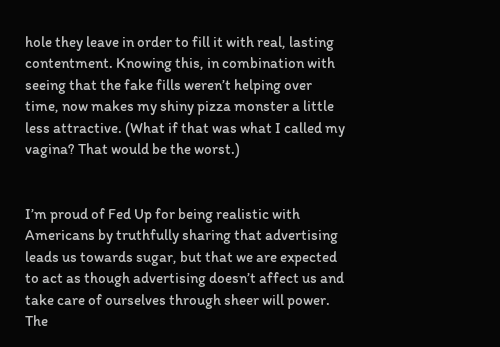hole they leave in order to fill it with real, lasting contentment. Knowing this, in combination with seeing that the fake fills weren’t helping over time, now makes my shiny pizza monster a little less attractive. (What if that was what I called my vagina? That would be the worst.)


I’m proud of Fed Up for being realistic with Americans by truthfully sharing that advertising leads us towards sugar, but that we are expected to act as though advertising doesn’t affect us and take care of ourselves through sheer will power. The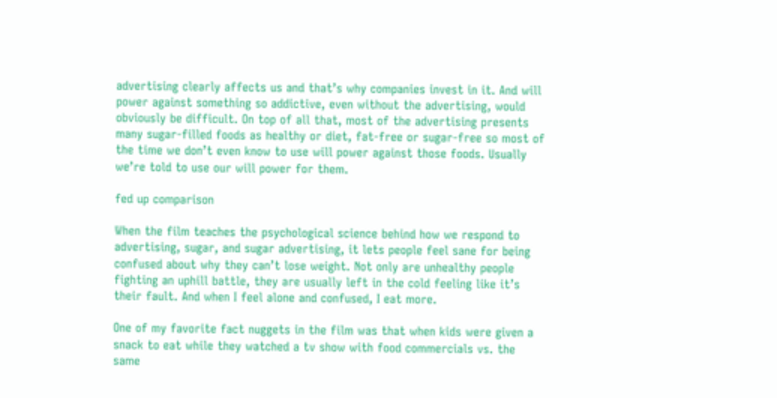advertising clearly affects us and that’s why companies invest in it. And will power against something so addictive, even without the advertising, would obviously be difficult. On top of all that, most of the advertising presents many sugar-filled foods as healthy or diet, fat-free or sugar-free so most of the time we don’t even know to use will power against those foods. Usually we’re told to use our will power for them.

fed up comparison

When the film teaches the psychological science behind how we respond to advertising, sugar, and sugar advertising, it lets people feel sane for being confused about why they can’t lose weight. Not only are unhealthy people fighting an uphill battle, they are usually left in the cold feeling like it’s their fault. And when I feel alone and confused, I eat more.

One of my favorite fact nuggets in the film was that when kids were given a snack to eat while they watched a tv show with food commercials vs. the same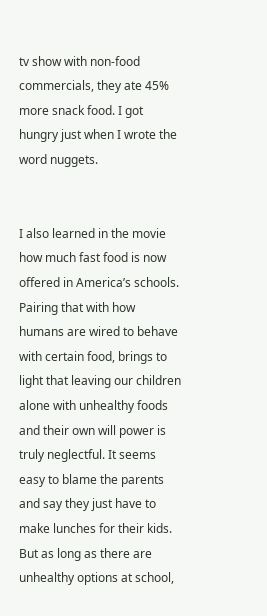tv show with non-food commercials, they ate 45% more snack food. I got hungry just when I wrote the word nuggets.


I also learned in the movie how much fast food is now offered in America’s schools. Pairing that with how humans are wired to behave with certain food, brings to light that leaving our children alone with unhealthy foods and their own will power is truly neglectful. It seems easy to blame the parents and say they just have to make lunches for their kids. But as long as there are unhealthy options at school,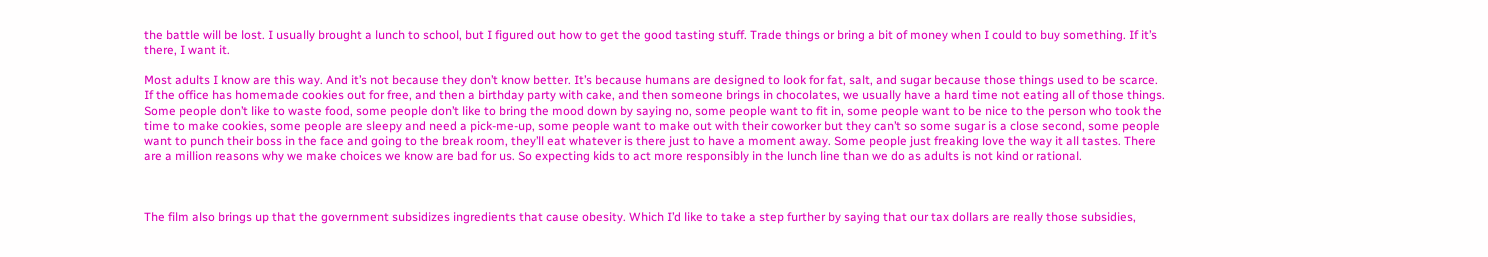the battle will be lost. I usually brought a lunch to school, but I figured out how to get the good tasting stuff. Trade things or bring a bit of money when I could to buy something. If it’s there, I want it.

Most adults I know are this way. And it’s not because they don’t know better. It’s because humans are designed to look for fat, salt, and sugar because those things used to be scarce. If the office has homemade cookies out for free, and then a birthday party with cake, and then someone brings in chocolates, we usually have a hard time not eating all of those things. Some people don’t like to waste food, some people don’t like to bring the mood down by saying no, some people want to fit in, some people want to be nice to the person who took the time to make cookies, some people are sleepy and need a pick-me-up, some people want to make out with their coworker but they can’t so some sugar is a close second, some people want to punch their boss in the face and going to the break room, they’ll eat whatever is there just to have a moment away. Some people just freaking love the way it all tastes. There are a million reasons why we make choices we know are bad for us. So expecting kids to act more responsibly in the lunch line than we do as adults is not kind or rational.



The film also brings up that the government subsidizes ingredients that cause obesity. Which I’d like to take a step further by saying that our tax dollars are really those subsidies,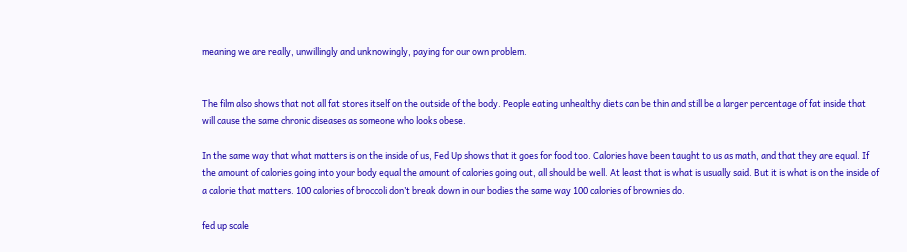meaning we are really, unwillingly and unknowingly, paying for our own problem.


The film also shows that not all fat stores itself on the outside of the body. People eating unhealthy diets can be thin and still be a larger percentage of fat inside that will cause the same chronic diseases as someone who looks obese.

In the same way that what matters is on the inside of us, Fed Up shows that it goes for food too. Calories have been taught to us as math, and that they are equal. If the amount of calories going into your body equal the amount of calories going out, all should be well. At least that is what is usually said. But it is what is on the inside of a calorie that matters. 100 calories of broccoli don’t break down in our bodies the same way 100 calories of brownies do.

fed up scale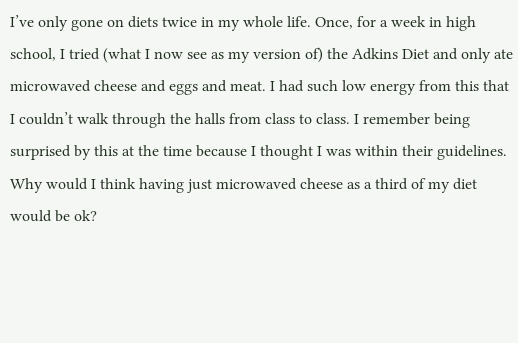I’ve only gone on diets twice in my whole life. Once, for a week in high school, I tried (what I now see as my version of) the Adkins Diet and only ate microwaved cheese and eggs and meat. I had such low energy from this that I couldn’t walk through the halls from class to class. I remember being surprised by this at the time because I thought I was within their guidelines. Why would I think having just microwaved cheese as a third of my diet would be ok?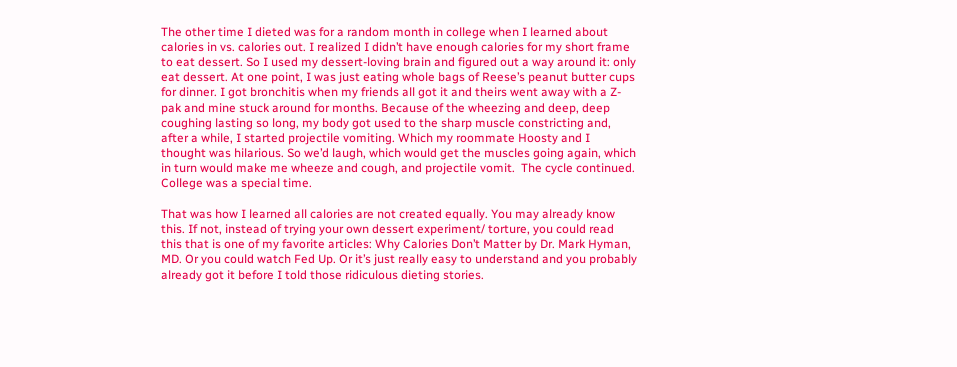The other time I dieted was for a random month in college when I learned about calories in vs. calories out. I realized I didn’t have enough calories for my short frame to eat dessert. So I used my dessert-loving brain and figured out a way around it: only eat dessert. At one point, I was just eating whole bags of Reese’s peanut butter cups for dinner. I got bronchitis when my friends all got it and theirs went away with a Z-pak and mine stuck around for months. Because of the wheezing and deep, deep coughing lasting so long, my body got used to the sharp muscle constricting and, after a while, I started projectile vomiting. Which my roommate Hoosty and I thought was hilarious. So we’d laugh, which would get the muscles going again, which in turn would make me wheeze and cough, and projectile vomit.  The cycle continued. College was a special time.

That was how I learned all calories are not created equally. You may already know this. If not, instead of trying your own dessert experiment/ torture, you could read this that is one of my favorite articles: Why Calories Don’t Matter by Dr. Mark Hyman, MD. Or you could watch Fed Up. Or it’s just really easy to understand and you probably already got it before I told those ridiculous dieting stories.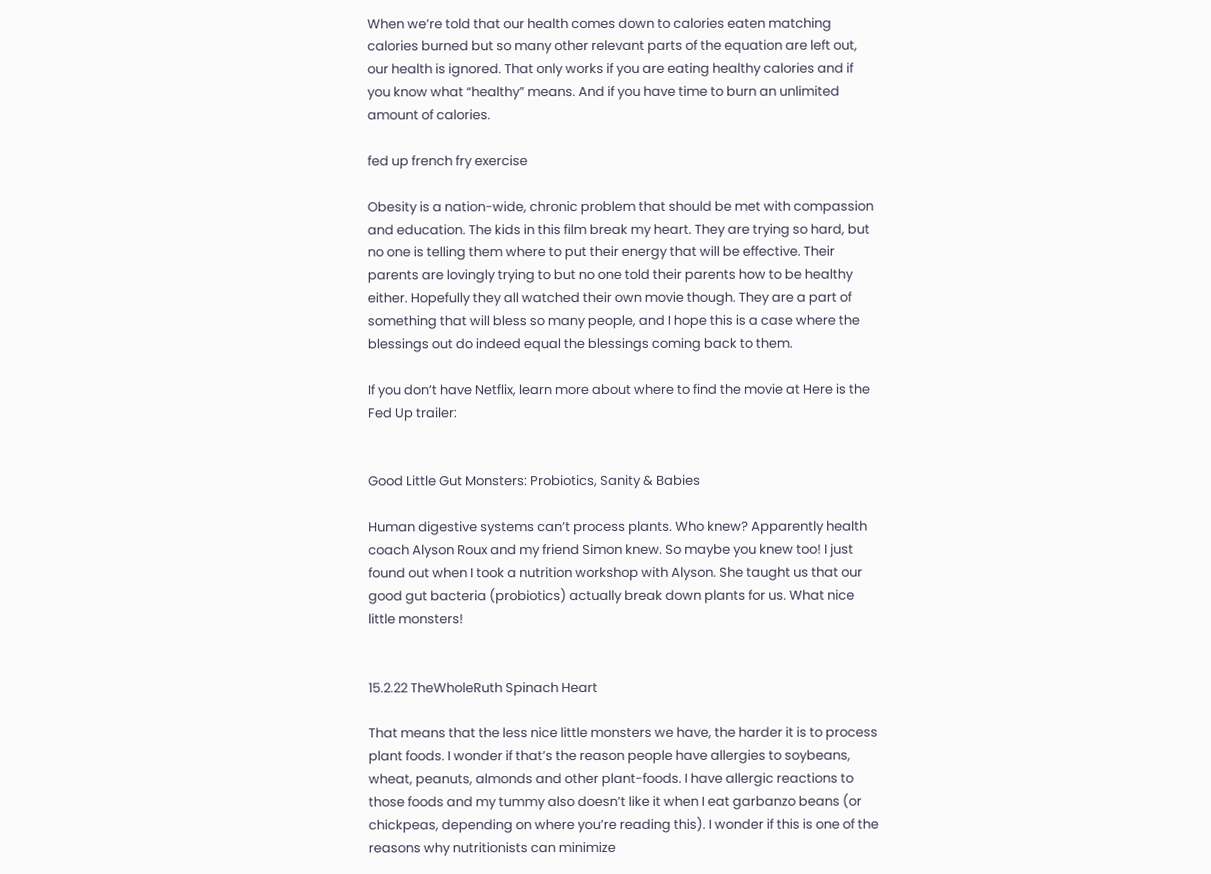When we’re told that our health comes down to calories eaten matching calories burned but so many other relevant parts of the equation are left out, our health is ignored. That only works if you are eating healthy calories and if you know what “healthy” means. And if you have time to burn an unlimited amount of calories.

fed up french fry exercise

Obesity is a nation-wide, chronic problem that should be met with compassion and education. The kids in this film break my heart. They are trying so hard, but no one is telling them where to put their energy that will be effective. Their parents are lovingly trying to but no one told their parents how to be healthy either. Hopefully they all watched their own movie though. They are a part of something that will bless so many people, and I hope this is a case where the blessings out do indeed equal the blessings coming back to them.

If you don’t have Netflix, learn more about where to find the movie at Here is the Fed Up trailer:


Good Little Gut Monsters: Probiotics, Sanity & Babies

Human digestive systems can’t process plants. Who knew? Apparently health coach Alyson Roux and my friend Simon knew. So maybe you knew too! I just found out when I took a nutrition workshop with Alyson. She taught us that our good gut bacteria (probiotics) actually break down plants for us. What nice little monsters!


15.2.22 TheWholeRuth Spinach Heart

That means that the less nice little monsters we have, the harder it is to process plant foods. I wonder if that’s the reason people have allergies to soybeans, wheat, peanuts, almonds and other plant-foods. I have allergic reactions to those foods and my tummy also doesn’t like it when I eat garbanzo beans (or chickpeas, depending on where you’re reading this). I wonder if this is one of the reasons why nutritionists can minimize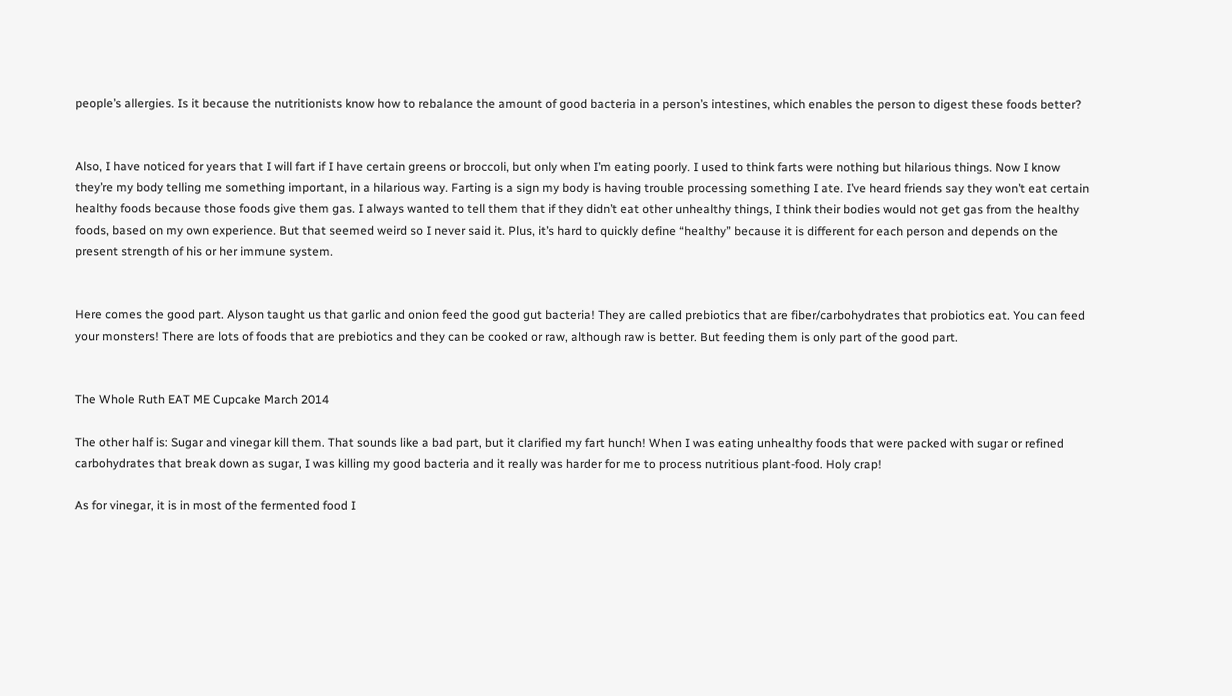people’s allergies. Is it because the nutritionists know how to rebalance the amount of good bacteria in a person’s intestines, which enables the person to digest these foods better?


Also, I have noticed for years that I will fart if I have certain greens or broccoli, but only when I’m eating poorly. I used to think farts were nothing but hilarious things. Now I know they’re my body telling me something important, in a hilarious way. Farting is a sign my body is having trouble processing something I ate. I’ve heard friends say they won’t eat certain healthy foods because those foods give them gas. I always wanted to tell them that if they didn’t eat other unhealthy things, I think their bodies would not get gas from the healthy foods, based on my own experience. But that seemed weird so I never said it. Plus, it’s hard to quickly define “healthy” because it is different for each person and depends on the present strength of his or her immune system.


Here comes the good part. Alyson taught us that garlic and onion feed the good gut bacteria! They are called prebiotics that are fiber/carbohydrates that probiotics eat. You can feed your monsters! There are lots of foods that are prebiotics and they can be cooked or raw, although raw is better. But feeding them is only part of the good part.


The Whole Ruth EAT ME Cupcake March 2014

The other half is: Sugar and vinegar kill them. That sounds like a bad part, but it clarified my fart hunch! When I was eating unhealthy foods that were packed with sugar or refined carbohydrates that break down as sugar, I was killing my good bacteria and it really was harder for me to process nutritious plant-food. Holy crap!

As for vinegar, it is in most of the fermented food I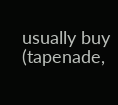usually buy (tapenade,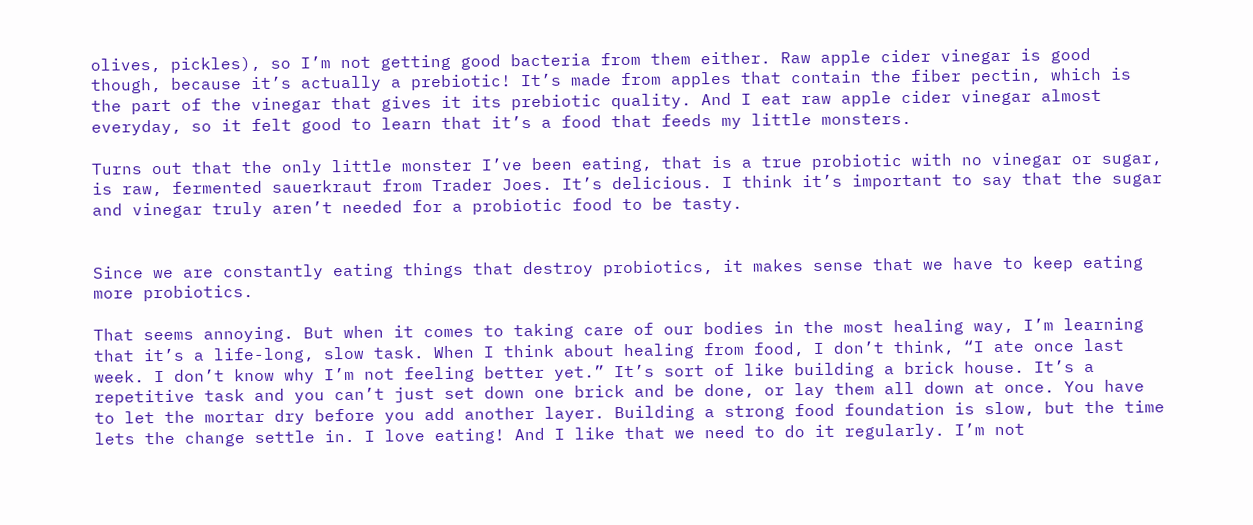olives, pickles), so I’m not getting good bacteria from them either. Raw apple cider vinegar is good though, because it’s actually a prebiotic! It’s made from apples that contain the fiber pectin, which is the part of the vinegar that gives it its prebiotic quality. And I eat raw apple cider vinegar almost everyday, so it felt good to learn that it’s a food that feeds my little monsters.

Turns out that the only little monster I’ve been eating, that is a true probiotic with no vinegar or sugar, is raw, fermented sauerkraut from Trader Joes. It’s delicious. I think it’s important to say that the sugar and vinegar truly aren’t needed for a probiotic food to be tasty.


Since we are constantly eating things that destroy probiotics, it makes sense that we have to keep eating more probiotics.

That seems annoying. But when it comes to taking care of our bodies in the most healing way, I’m learning that it’s a life-long, slow task. When I think about healing from food, I don’t think, “I ate once last week. I don’t know why I’m not feeling better yet.” It’s sort of like building a brick house. It’s a repetitive task and you can’t just set down one brick and be done, or lay them all down at once. You have to let the mortar dry before you add another layer. Building a strong food foundation is slow, but the time lets the change settle in. I love eating! And I like that we need to do it regularly. I’m not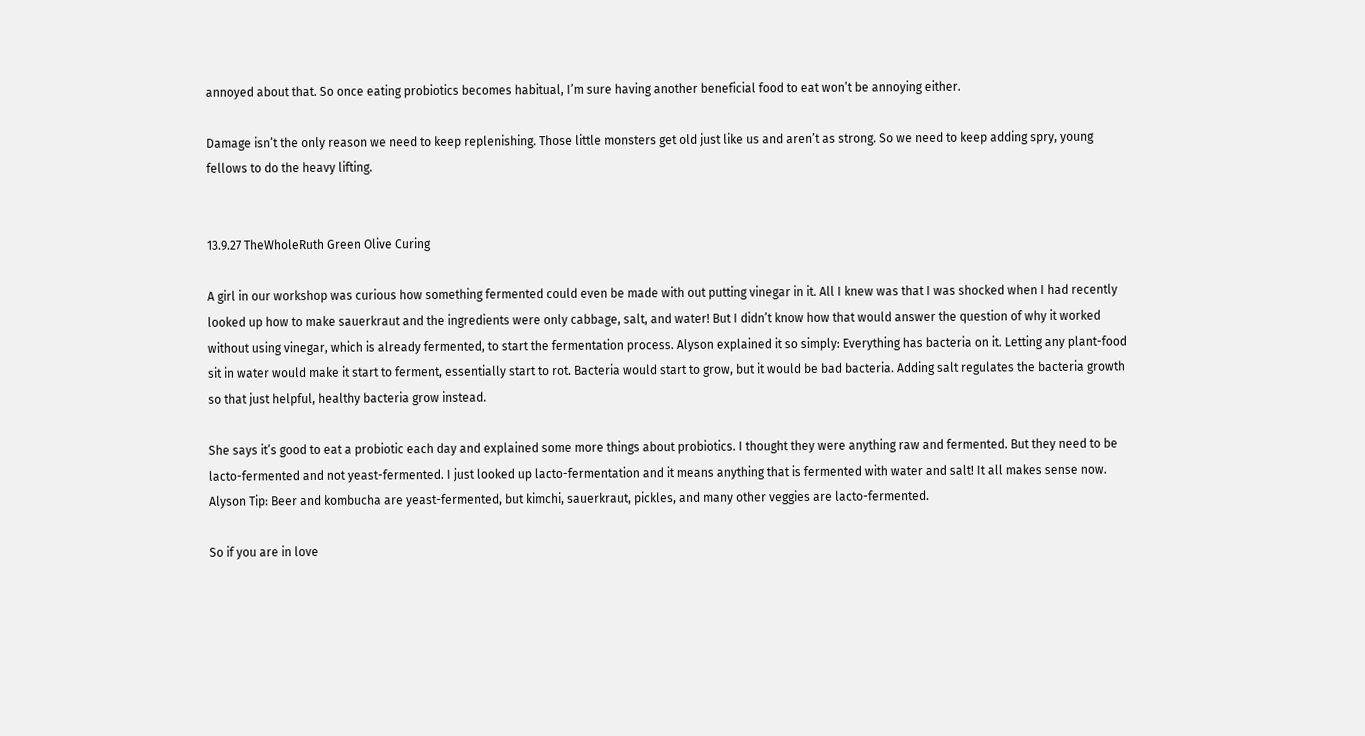annoyed about that. So once eating probiotics becomes habitual, I’m sure having another beneficial food to eat won’t be annoying either.

Damage isn’t the only reason we need to keep replenishing. Those little monsters get old just like us and aren’t as strong. So we need to keep adding spry, young fellows to do the heavy lifting.


13.9.27 TheWholeRuth Green Olive Curing

A girl in our workshop was curious how something fermented could even be made with out putting vinegar in it. All I knew was that I was shocked when I had recently looked up how to make sauerkraut and the ingredients were only cabbage, salt, and water! But I didn’t know how that would answer the question of why it worked without using vinegar, which is already fermented, to start the fermentation process. Alyson explained it so simply: Everything has bacteria on it. Letting any plant-food sit in water would make it start to ferment, essentially start to rot. Bacteria would start to grow, but it would be bad bacteria. Adding salt regulates the bacteria growth so that just helpful, healthy bacteria grow instead.

She says it’s good to eat a probiotic each day and explained some more things about probiotics. I thought they were anything raw and fermented. But they need to be lacto-fermented and not yeast-fermented. I just looked up lacto-fermentation and it means anything that is fermented with water and salt! It all makes sense now. Alyson Tip: Beer and kombucha are yeast-fermented, but kimchi, sauerkraut, pickles, and many other veggies are lacto-fermented.

So if you are in love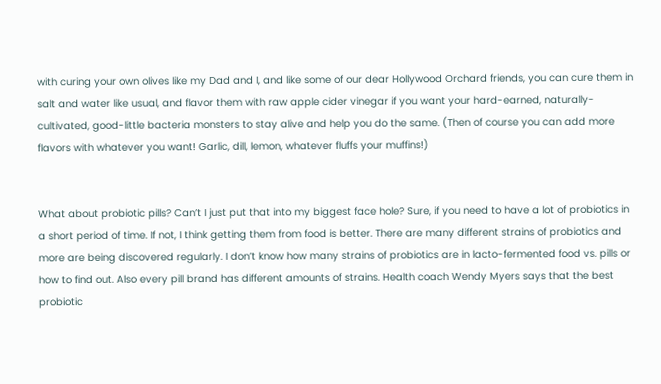with curing your own olives like my Dad and I, and like some of our dear Hollywood Orchard friends, you can cure them in salt and water like usual, and flavor them with raw apple cider vinegar if you want your hard-earned, naturally-cultivated, good-little bacteria monsters to stay alive and help you do the same. (Then of course you can add more flavors with whatever you want! Garlic, dill, lemon, whatever fluffs your muffins!)


What about probiotic pills? Can’t I just put that into my biggest face hole? Sure, if you need to have a lot of probiotics in a short period of time. If not, I think getting them from food is better. There are many different strains of probiotics and more are being discovered regularly. I don’t know how many strains of probiotics are in lacto-fermented food vs. pills or how to find out. Also every pill brand has different amounts of strains. Health coach Wendy Myers says that the best probiotic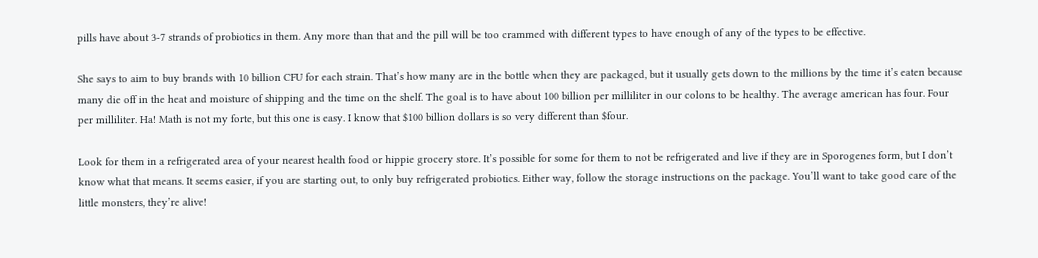pills have about 3-7 strands of probiotics in them. Any more than that and the pill will be too crammed with different types to have enough of any of the types to be effective.

She says to aim to buy brands with 10 billion CFU for each strain. That’s how many are in the bottle when they are packaged, but it usually gets down to the millions by the time it’s eaten because many die off in the heat and moisture of shipping and the time on the shelf. The goal is to have about 100 billion per milliliter in our colons to be healthy. The average american has four. Four per milliliter. Ha! Math is not my forte, but this one is easy. I know that $100 billion dollars is so very different than $four.

Look for them in a refrigerated area of your nearest health food or hippie grocery store. It’s possible for some for them to not be refrigerated and live if they are in Sporogenes form, but I don’t know what that means. It seems easier, if you are starting out, to only buy refrigerated probiotics. Either way, follow the storage instructions on the package. You’ll want to take good care of the little monsters, they’re alive!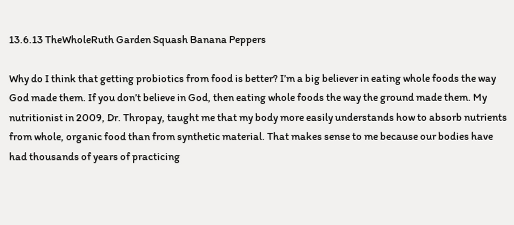13.6.13 TheWholeRuth Garden Squash Banana Peppers

Why do I think that getting probiotics from food is better? I’m a big believer in eating whole foods the way God made them. If you don’t believe in God, then eating whole foods the way the ground made them. My nutritionist in 2009, Dr. Thropay, taught me that my body more easily understands how to absorb nutrients from whole, organic food than from synthetic material. That makes sense to me because our bodies have had thousands of years of practicing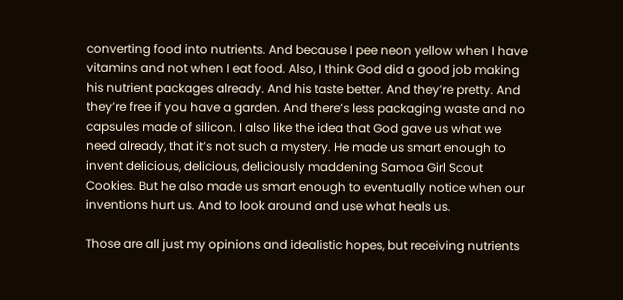converting food into nutrients. And because I pee neon yellow when I have vitamins and not when I eat food. Also, I think God did a good job making his nutrient packages already. And his taste better. And they’re pretty. And they’re free if you have a garden. And there’s less packaging waste and no capsules made of silicon. I also like the idea that God gave us what we need already, that it’s not such a mystery. He made us smart enough to invent delicious, delicious, deliciously maddening Samoa Girl Scout Cookies. But he also made us smart enough to eventually notice when our inventions hurt us. And to look around and use what heals us.

Those are all just my opinions and idealistic hopes, but receiving nutrients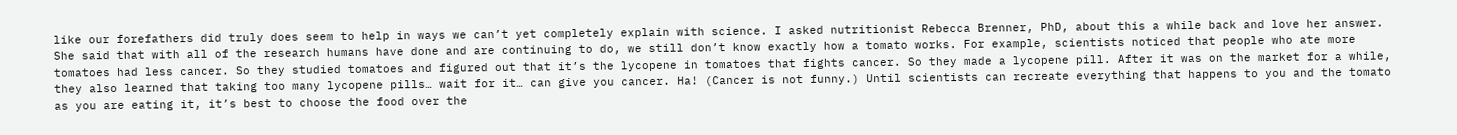like our forefathers did truly does seem to help in ways we can’t yet completely explain with science. I asked nutritionist Rebecca Brenner, PhD, about this a while back and love her answer. She said that with all of the research humans have done and are continuing to do, we still don’t know exactly how a tomato works. For example, scientists noticed that people who ate more tomatoes had less cancer. So they studied tomatoes and figured out that it’s the lycopene in tomatoes that fights cancer. So they made a lycopene pill. After it was on the market for a while, they also learned that taking too many lycopene pills… wait for it… can give you cancer. Ha! (Cancer is not funny.) Until scientists can recreate everything that happens to you and the tomato as you are eating it, it’s best to choose the food over the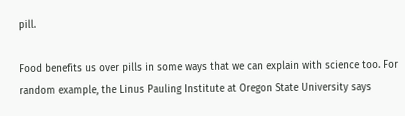pill.

Food benefits us over pills in some ways that we can explain with science too. For random example, the Linus Pauling Institute at Oregon State University says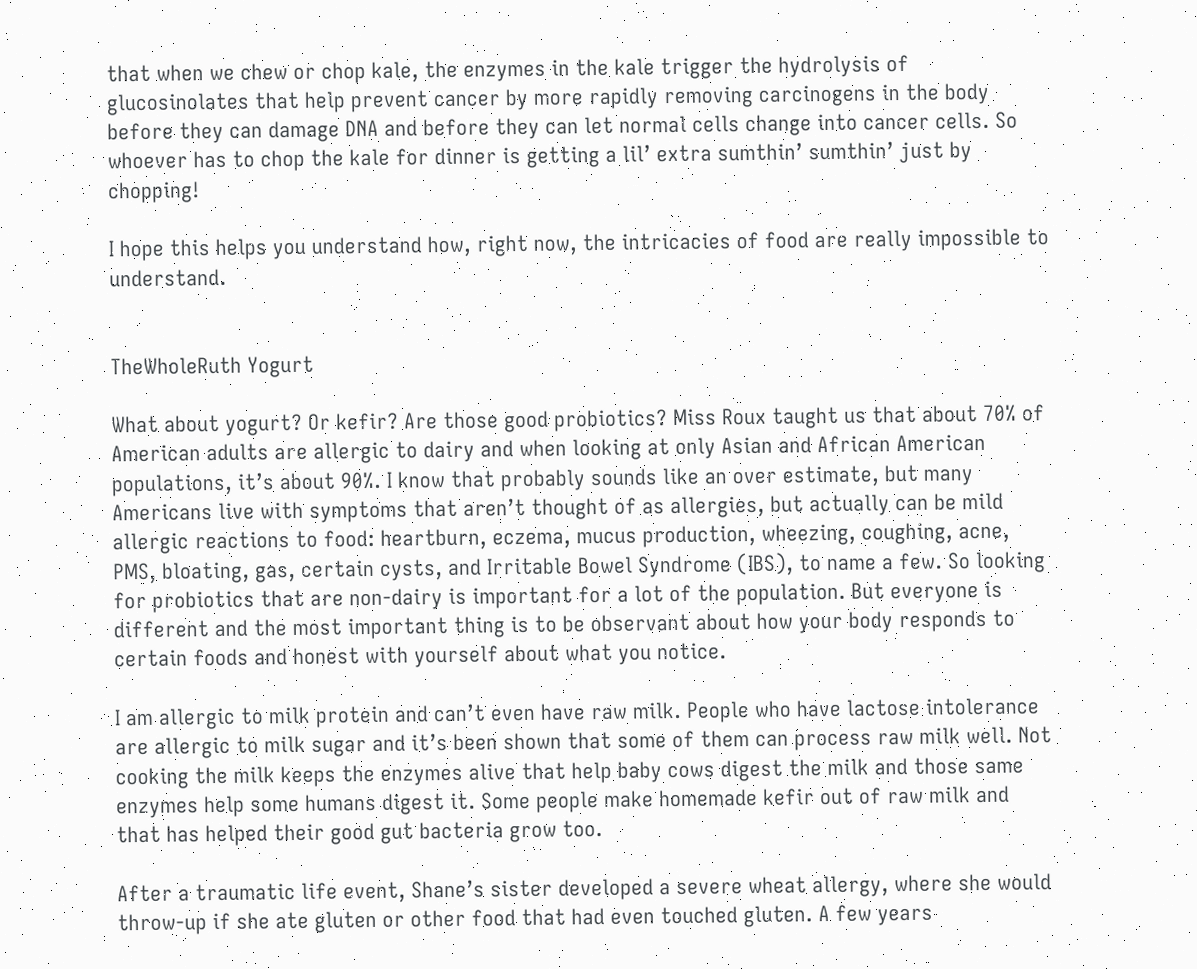that when we chew or chop kale, the enzymes in the kale trigger the hydrolysis of glucosinolates that help prevent cancer by more rapidly removing carcinogens in the body before they can damage DNA and before they can let normal cells change into cancer cells. So whoever has to chop the kale for dinner is getting a lil’ extra sumthin’ sumthin’ just by chopping!

I hope this helps you understand how, right now, the intricacies of food are really impossible to understand.


TheWholeRuth Yogurt

What about yogurt? Or kefir? Are those good probiotics? Miss Roux taught us that about 70% of American adults are allergic to dairy and when looking at only Asian and African American populations, it’s about 90%. I know that probably sounds like an over estimate, but many Americans live with symptoms that aren’t thought of as allergies, but actually can be mild allergic reactions to food: heartburn, eczema, mucus production, wheezing, coughing, acne, PMS, bloating, gas, certain cysts, and Irritable Bowel Syndrome (IBS), to name a few. So looking for probiotics that are non-dairy is important for a lot of the population. But everyone is different and the most important thing is to be observant about how your body responds to certain foods and honest with yourself about what you notice.

I am allergic to milk protein and can’t even have raw milk. People who have lactose intolerance are allergic to milk sugar and it’s been shown that some of them can process raw milk well. Not cooking the milk keeps the enzymes alive that help baby cows digest the milk and those same enzymes help some humans digest it. Some people make homemade kefir out of raw milk and that has helped their good gut bacteria grow too.

After a traumatic life event, Shane’s sister developed a severe wheat allergy, where she would throw-up if she ate gluten or other food that had even touched gluten. A few years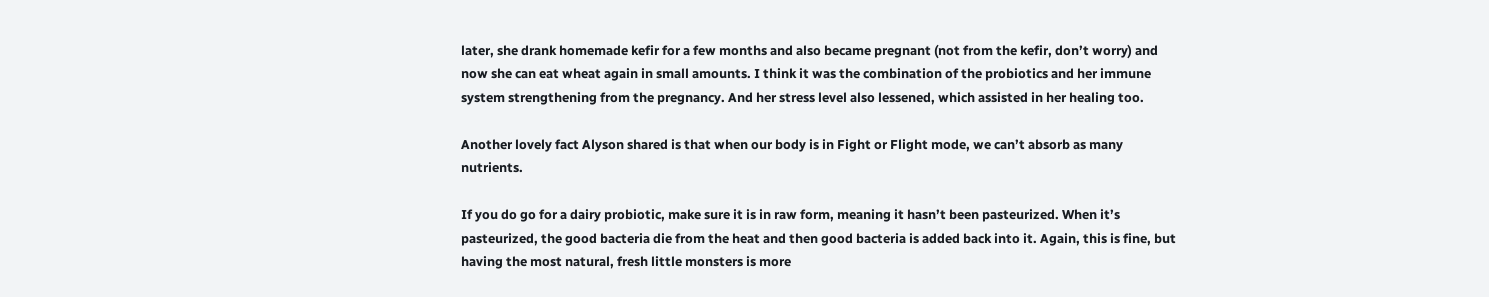later, she drank homemade kefir for a few months and also became pregnant (not from the kefir, don’t worry) and now she can eat wheat again in small amounts. I think it was the combination of the probiotics and her immune system strengthening from the pregnancy. And her stress level also lessened, which assisted in her healing too.

Another lovely fact Alyson shared is that when our body is in Fight or Flight mode, we can’t absorb as many nutrients.

If you do go for a dairy probiotic, make sure it is in raw form, meaning it hasn’t been pasteurized. When it’s pasteurized, the good bacteria die from the heat and then good bacteria is added back into it. Again, this is fine, but having the most natural, fresh little monsters is more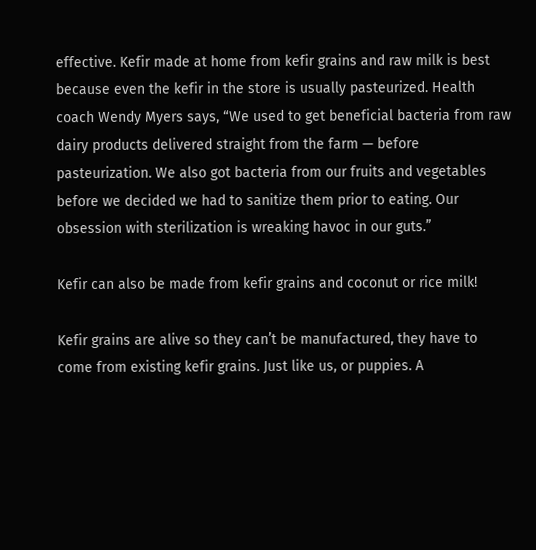effective. Kefir made at home from kefir grains and raw milk is best because even the kefir in the store is usually pasteurized. Health coach Wendy Myers says, “We used to get beneficial bacteria from raw dairy products delivered straight from the farm — before pasteurization. We also got bacteria from our fruits and vegetables before we decided we had to sanitize them prior to eating. Our obsession with sterilization is wreaking havoc in our guts.”

Kefir can also be made from kefir grains and coconut or rice milk!

Kefir grains are alive so they can’t be manufactured, they have to come from existing kefir grains. Just like us, or puppies. A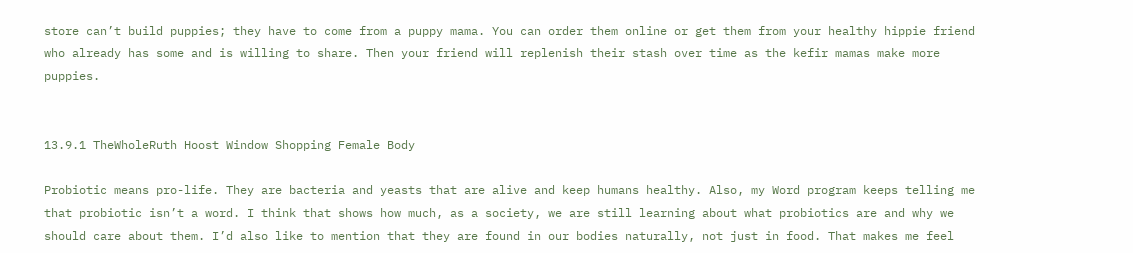store can’t build puppies; they have to come from a puppy mama. You can order them online or get them from your healthy hippie friend who already has some and is willing to share. Then your friend will replenish their stash over time as the kefir mamas make more puppies.


13.9.1 TheWholeRuth Hoost Window Shopping Female Body

Probiotic means pro-life. They are bacteria and yeasts that are alive and keep humans healthy. Also, my Word program keeps telling me that probiotic isn’t a word. I think that shows how much, as a society, we are still learning about what probiotics are and why we should care about them. I’d also like to mention that they are found in our bodies naturally, not just in food. That makes me feel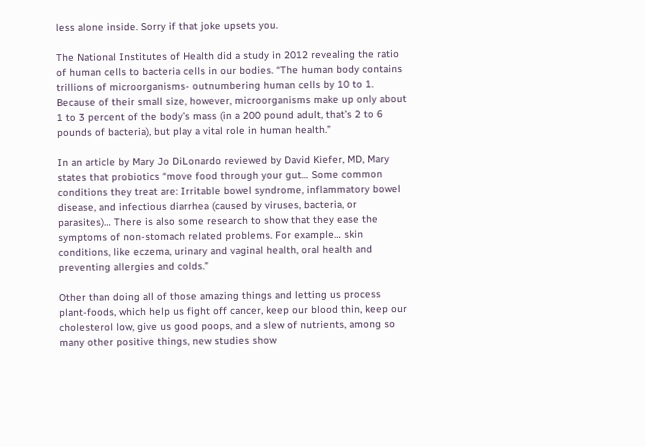less alone inside. Sorry if that joke upsets you.

The National Institutes of Health did a study in 2012 revealing the ratio of human cells to bacteria cells in our bodies. “The human body contains trillions of microorganisms- outnumbering human cells by 10 to 1. Because of their small size, however, microorganisms make up only about 1 to 3 percent of the body’s mass (in a 200 pound adult, that’s 2 to 6 pounds of bacteria), but play a vital role in human health.”

In an article by Mary Jo DiLonardo reviewed by David Kiefer, MD, Mary states that probiotics “move food through your gut… Some common conditions they treat are: Irritable bowel syndrome, inflammatory bowel disease, and infectious diarrhea (caused by viruses, bacteria, or parasites)… There is also some research to show that they ease the symptoms of non-stomach related problems. For example… skin conditions, like eczema, urinary and vaginal health, oral health and preventing allergies and colds.”

Other than doing all of those amazing things and letting us process plant-foods, which help us fight off cancer, keep our blood thin, keep our cholesterol low, give us good poops, and a slew of nutrients, among so many other positive things, new studies show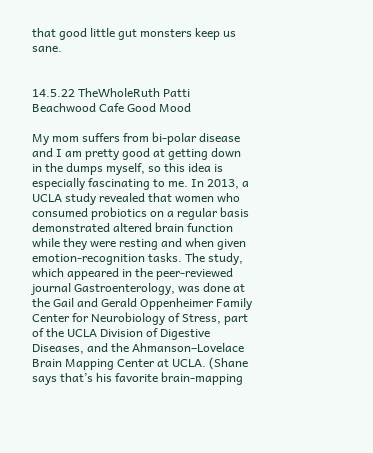that good little gut monsters keep us sane.


14.5.22 TheWholeRuth Patti Beachwood Cafe Good Mood

My mom suffers from bi-polar disease and I am pretty good at getting down in the dumps myself, so this idea is especially fascinating to me. In 2013, a UCLA study revealed that women who consumed probiotics on a regular basis demonstrated altered brain function while they were resting and when given emotion-recognition tasks. The study, which appeared in the peer-reviewed journal Gastroenterology, was done at the Gail and Gerald Oppenheimer Family Center for Neurobiology of Stress, part of the UCLA Division of Digestive Diseases, and the Ahmanson–Lovelace Brain Mapping Center at UCLA. (Shane says that’s his favorite brain-mapping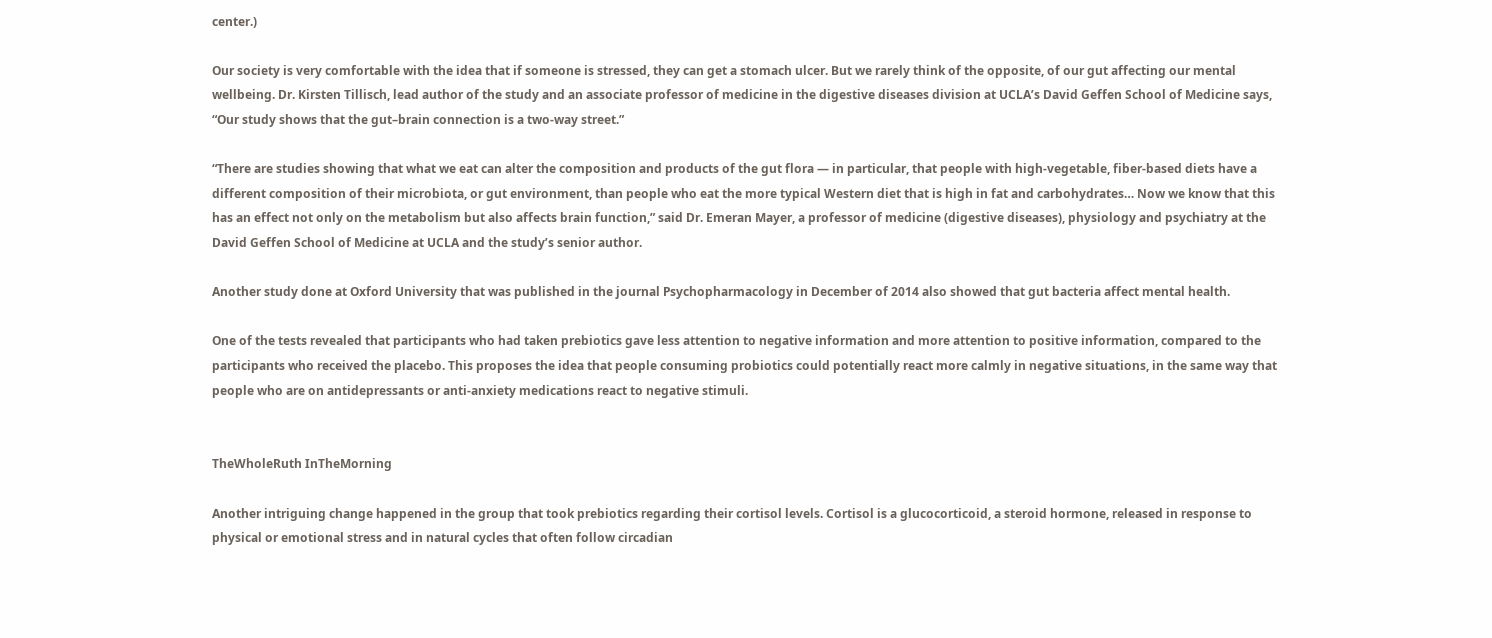center.)

Our society is very comfortable with the idea that if someone is stressed, they can get a stomach ulcer. But we rarely think of the opposite, of our gut affecting our mental wellbeing. Dr. Kirsten Tillisch, lead author of the study and an associate professor of medicine in the digestive diseases division at UCLA’s David Geffen School of Medicine says, “Our study shows that the gut–brain connection is a two-way street.”

“There are studies showing that what we eat can alter the composition and products of the gut flora — in particular, that people with high-vegetable, fiber-based diets have a different composition of their microbiota, or gut environment, than people who eat the more typical Western diet that is high in fat and carbohydrates… Now we know that this has an effect not only on the metabolism but also affects brain function,” said Dr. Emeran Mayer, a professor of medicine (digestive diseases), physiology and psychiatry at the David Geffen School of Medicine at UCLA and the study’s senior author.

Another study done at Oxford University that was published in the journal Psychopharmacology in December of 2014 also showed that gut bacteria affect mental health.

One of the tests revealed that participants who had taken prebiotics gave less attention to negative information and more attention to positive information, compared to the participants who received the placebo. This proposes the idea that people consuming probiotics could potentially react more calmly in negative situations, in the same way that people who are on antidepressants or anti-anxiety medications react to negative stimuli.


TheWholeRuth InTheMorning

Another intriguing change happened in the group that took prebiotics regarding their cortisol levels. Cortisol is a glucocorticoid, a steroid hormone, released in response to physical or emotional stress and in natural cycles that often follow circadian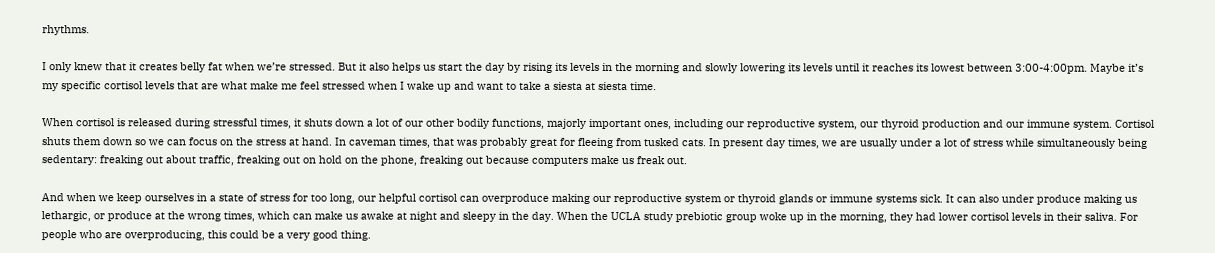rhythms.

I only knew that it creates belly fat when we’re stressed. But it also helps us start the day by rising its levels in the morning and slowly lowering its levels until it reaches its lowest between 3:00-4:00pm. Maybe it’s my specific cortisol levels that are what make me feel stressed when I wake up and want to take a siesta at siesta time.

When cortisol is released during stressful times, it shuts down a lot of our other bodily functions, majorly important ones, including our reproductive system, our thyroid production and our immune system. Cortisol shuts them down so we can focus on the stress at hand. In caveman times, that was probably great for fleeing from tusked cats. In present day times, we are usually under a lot of stress while simultaneously being sedentary: freaking out about traffic, freaking out on hold on the phone, freaking out because computers make us freak out.

And when we keep ourselves in a state of stress for too long, our helpful cortisol can overproduce making our reproductive system or thyroid glands or immune systems sick. It can also under produce making us lethargic, or produce at the wrong times, which can make us awake at night and sleepy in the day. When the UCLA study prebiotic group woke up in the morning, they had lower cortisol levels in their saliva. For people who are overproducing, this could be a very good thing.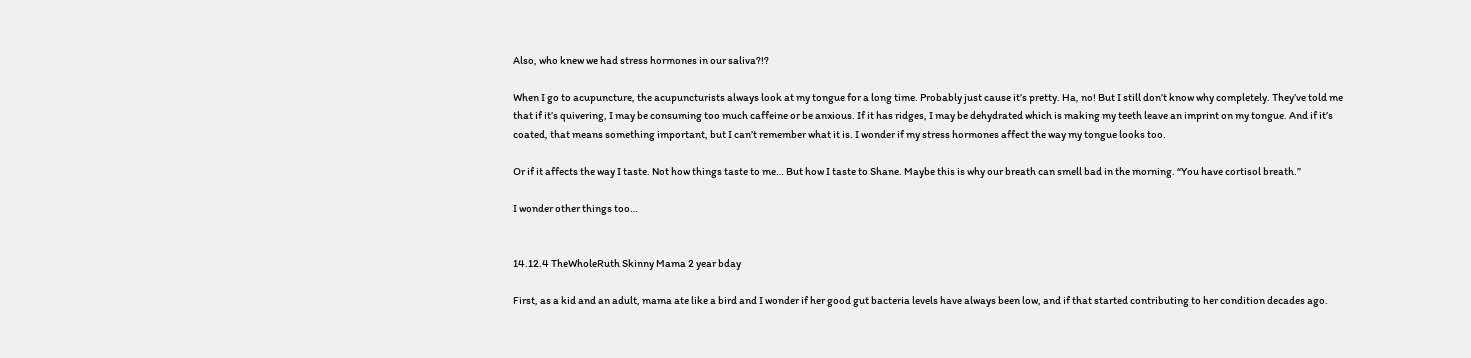Also, who knew we had stress hormones in our saliva?!?

When I go to acupuncture, the acupuncturists always look at my tongue for a long time. Probably just cause it’s pretty. Ha, no! But I still don’t know why completely. They’ve told me that if it’s quivering, I may be consuming too much caffeine or be anxious. If it has ridges, I may be dehydrated which is making my teeth leave an imprint on my tongue. And if it’s coated, that means something important, but I can’t remember what it is. I wonder if my stress hormones affect the way my tongue looks too.

Or if it affects the way I taste. Not how things taste to me… But how I taste to Shane. Maybe this is why our breath can smell bad in the morning. “You have cortisol breath.”

I wonder other things too…


14.12.4 TheWholeRuth Skinny Mama 2 year bday

First, as a kid and an adult, mama ate like a bird and I wonder if her good gut bacteria levels have always been low, and if that started contributing to her condition decades ago.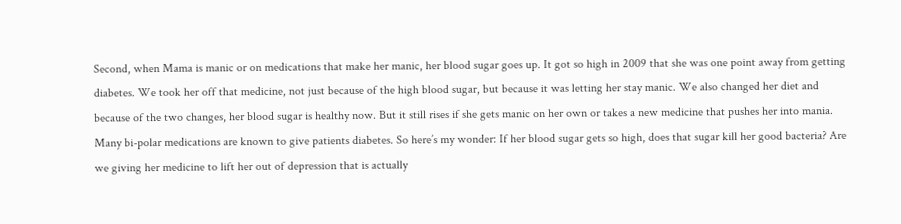Second, when Mama is manic or on medications that make her manic, her blood sugar goes up. It got so high in 2009 that she was one point away from getting diabetes. We took her off that medicine, not just because of the high blood sugar, but because it was letting her stay manic. We also changed her diet and because of the two changes, her blood sugar is healthy now. But it still rises if she gets manic on her own or takes a new medicine that pushes her into mania. Many bi-polar medications are known to give patients diabetes. So here’s my wonder: If her blood sugar gets so high, does that sugar kill her good bacteria? Are we giving her medicine to lift her out of depression that is actually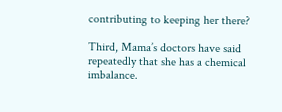contributing to keeping her there?

Third, Mama’s doctors have said repeatedly that she has a chemical imbalance.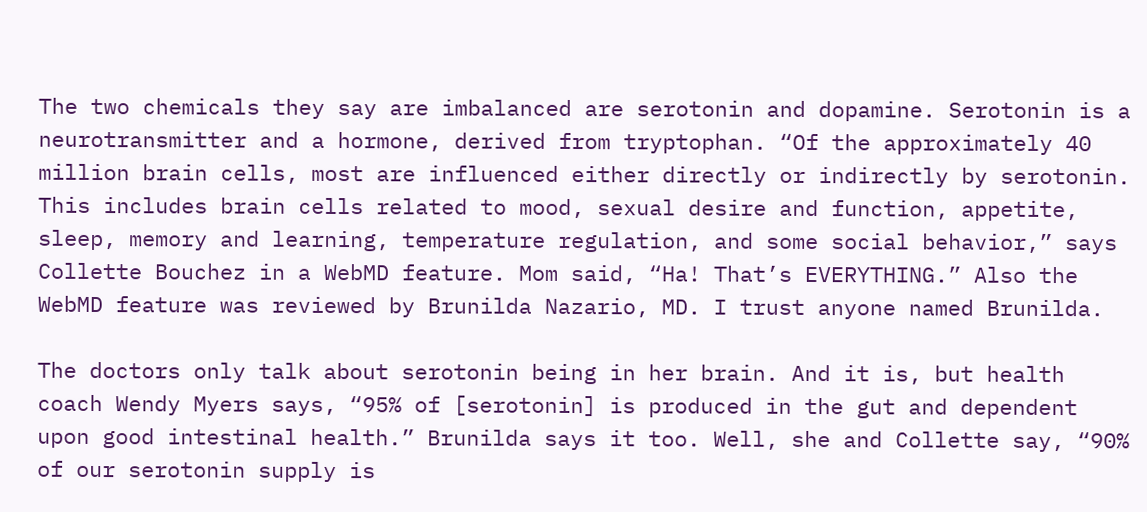The two chemicals they say are imbalanced are serotonin and dopamine. Serotonin is a neurotransmitter and a hormone, derived from tryptophan. “Of the approximately 40 million brain cells, most are influenced either directly or indirectly by serotonin. This includes brain cells related to mood, sexual desire and function, appetite, sleep, memory and learning, temperature regulation, and some social behavior,” says Collette Bouchez in a WebMD feature. Mom said, “Ha! That’s EVERYTHING.” Also the WebMD feature was reviewed by Brunilda Nazario, MD. I trust anyone named Brunilda.

The doctors only talk about serotonin being in her brain. And it is, but health coach Wendy Myers says, “95% of [serotonin] is produced in the gut and dependent upon good intestinal health.” Brunilda says it too. Well, she and Collette say, “90% of our serotonin supply is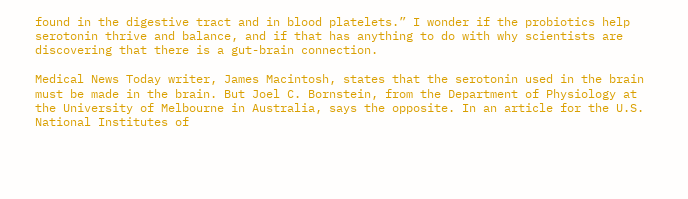found in the digestive tract and in blood platelets.” I wonder if the probiotics help serotonin thrive and balance, and if that has anything to do with why scientists are discovering that there is a gut-brain connection.

Medical News Today writer, James Macintosh, states that the serotonin used in the brain must be made in the brain. But Joel C. Bornstein, from the Department of Physiology at the University of Melbourne in Australia, says the opposite. In an article for the U.S. National Institutes of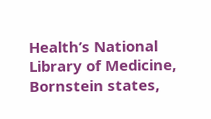Health’s National Library of Medicine, Bornstein states,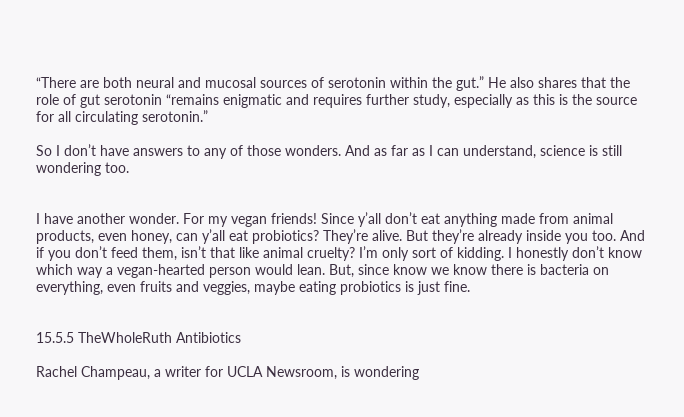“There are both neural and mucosal sources of serotonin within the gut.” He also shares that the role of gut serotonin “remains enigmatic and requires further study, especially as this is the source for all circulating serotonin.”

So I don’t have answers to any of those wonders. And as far as I can understand, science is still wondering too.


I have another wonder. For my vegan friends! Since y’all don’t eat anything made from animal products, even honey, can y’all eat probiotics? They’re alive. But they’re already inside you too. And if you don’t feed them, isn’t that like animal cruelty? I’m only sort of kidding. I honestly don’t know which way a vegan-hearted person would lean. But, since know we know there is bacteria on everything, even fruits and veggies, maybe eating probiotics is just fine.


15.5.5 TheWholeRuth Antibiotics

Rachel Champeau, a writer for UCLA Newsroom, is wondering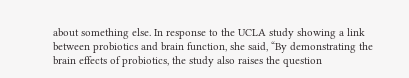about something else. In response to the UCLA study showing a link between probiotics and brain function, she said, “By demonstrating the brain effects of probiotics, the study also raises the question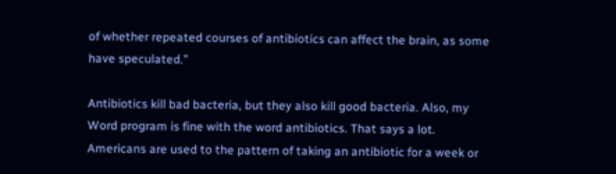of whether repeated courses of antibiotics can affect the brain, as some have speculated.”

Antibiotics kill bad bacteria, but they also kill good bacteria. Also, my Word program is fine with the word antibiotics. That says a lot. Americans are used to the pattern of taking an antibiotic for a week or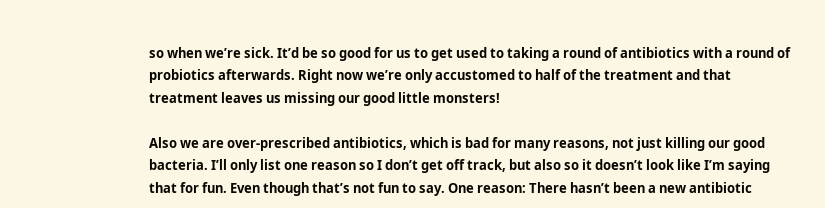so when we’re sick. It’d be so good for us to get used to taking a round of antibiotics with a round of probiotics afterwards. Right now we’re only accustomed to half of the treatment and that treatment leaves us missing our good little monsters!

Also we are over-prescribed antibiotics, which is bad for many reasons, not just killing our good bacteria. I’ll only list one reason so I don’t get off track, but also so it doesn’t look like I’m saying that for fun. Even though that’s not fun to say. One reason: There hasn’t been a new antibiotic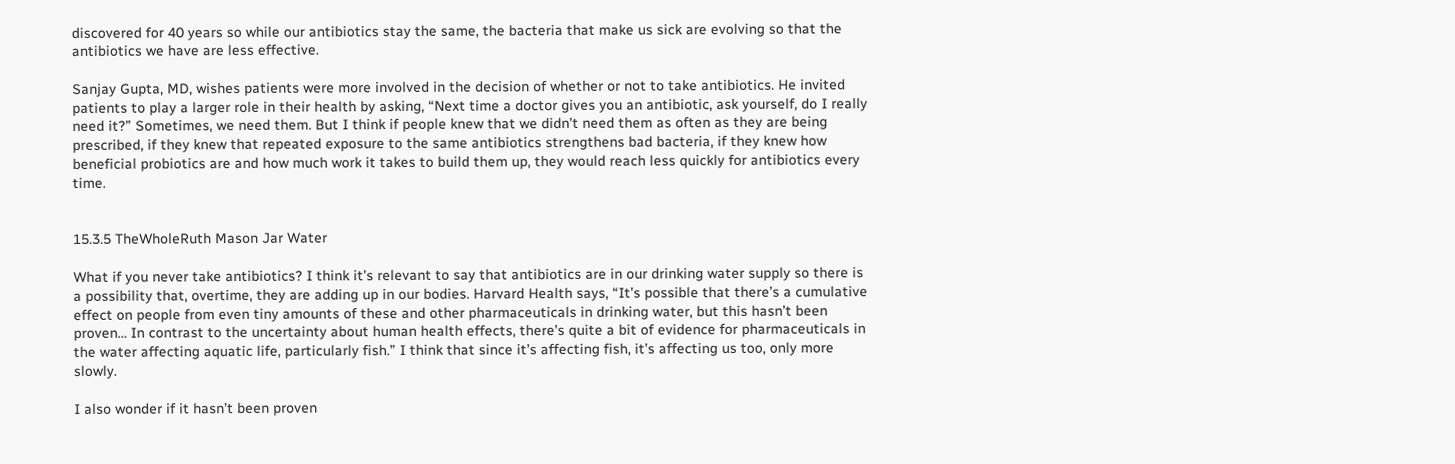discovered for 40 years so while our antibiotics stay the same, the bacteria that make us sick are evolving so that the antibiotics we have are less effective.

Sanjay Gupta, MD, wishes patients were more involved in the decision of whether or not to take antibiotics. He invited patients to play a larger role in their health by asking, “Next time a doctor gives you an antibiotic, ask yourself, do I really need it?” Sometimes, we need them. But I think if people knew that we didn’t need them as often as they are being prescribed, if they knew that repeated exposure to the same antibiotics strengthens bad bacteria, if they knew how beneficial probiotics are and how much work it takes to build them up, they would reach less quickly for antibiotics every time.


15.3.5 TheWholeRuth Mason Jar Water

What if you never take antibiotics? I think it’s relevant to say that antibiotics are in our drinking water supply so there is a possibility that, overtime, they are adding up in our bodies. Harvard Health says, “It’s possible that there’s a cumulative effect on people from even tiny amounts of these and other pharmaceuticals in drinking water, but this hasn’t been proven… In contrast to the uncertainty about human health effects, there’s quite a bit of evidence for pharmaceuticals in the water affecting aquatic life, particularly fish.” I think that since it’s affecting fish, it’s affecting us too, only more slowly.

I also wonder if it hasn’t been proven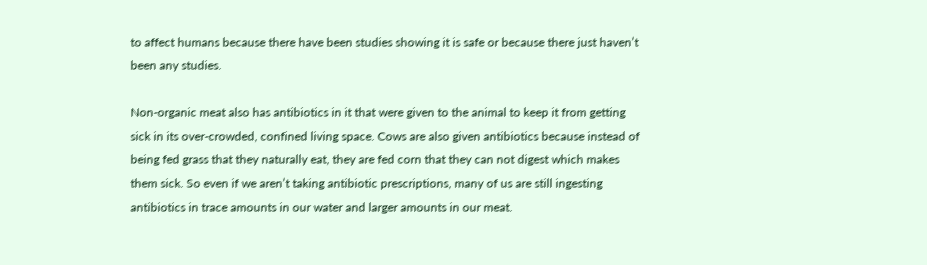to affect humans because there have been studies showing it is safe or because there just haven’t been any studies.

Non-organic meat also has antibiotics in it that were given to the animal to keep it from getting sick in its over-crowded, confined living space. Cows are also given antibiotics because instead of being fed grass that they naturally eat, they are fed corn that they can not digest which makes them sick. So even if we aren’t taking antibiotic prescriptions, many of us are still ingesting antibiotics in trace amounts in our water and larger amounts in our meat.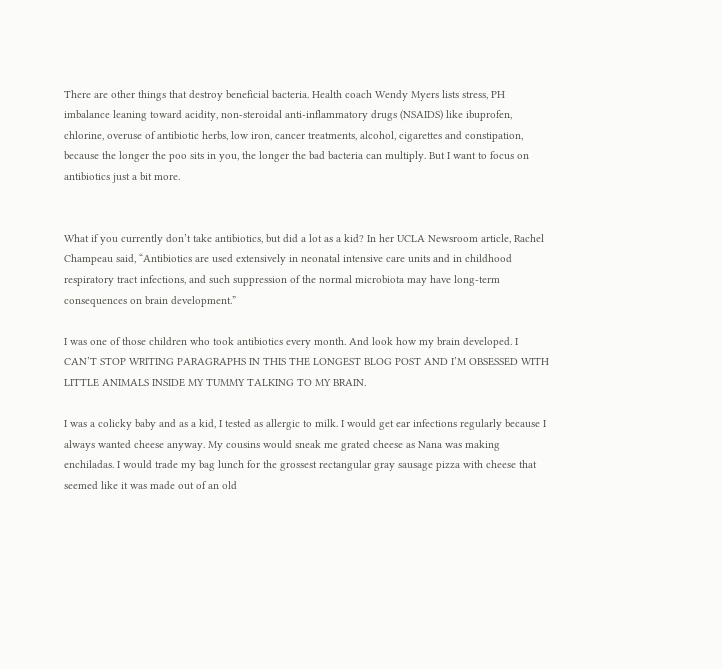There are other things that destroy beneficial bacteria. Health coach Wendy Myers lists stress, PH imbalance leaning toward acidity, non-steroidal anti-inflammatory drugs (NSAIDS) like ibuprofen, chlorine, overuse of antibiotic herbs, low iron, cancer treatments, alcohol, cigarettes and constipation, because the longer the poo sits in you, the longer the bad bacteria can multiply. But I want to focus on antibiotics just a bit more.


What if you currently don’t take antibiotics, but did a lot as a kid? In her UCLA Newsroom article, Rachel Champeau said, “Antibiotics are used extensively in neonatal intensive care units and in childhood respiratory tract infections, and such suppression of the normal microbiota may have long-term consequences on brain development.”

I was one of those children who took antibiotics every month. And look how my brain developed. I CAN’T STOP WRITING PARAGRAPHS IN THIS THE LONGEST BLOG POST AND I’M OBSESSED WITH LITTLE ANIMALS INSIDE MY TUMMY TALKING TO MY BRAIN.

I was a colicky baby and as a kid, I tested as allergic to milk. I would get ear infections regularly because I always wanted cheese anyway. My cousins would sneak me grated cheese as Nana was making enchiladas. I would trade my bag lunch for the grossest rectangular gray sausage pizza with cheese that seemed like it was made out of an old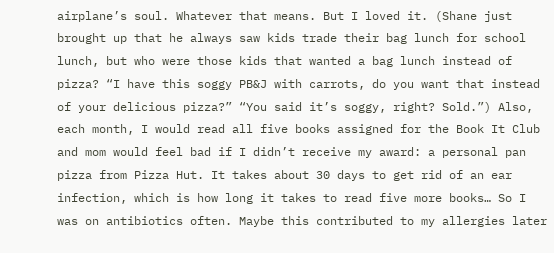airplane’s soul. Whatever that means. But I loved it. (Shane just brought up that he always saw kids trade their bag lunch for school lunch, but who were those kids that wanted a bag lunch instead of pizza? “I have this soggy PB&J with carrots, do you want that instead of your delicious pizza?” “You said it’s soggy, right? Sold.”) Also, each month, I would read all five books assigned for the Book It Club and mom would feel bad if I didn’t receive my award: a personal pan pizza from Pizza Hut. It takes about 30 days to get rid of an ear infection, which is how long it takes to read five more books… So I was on antibiotics often. Maybe this contributed to my allergies later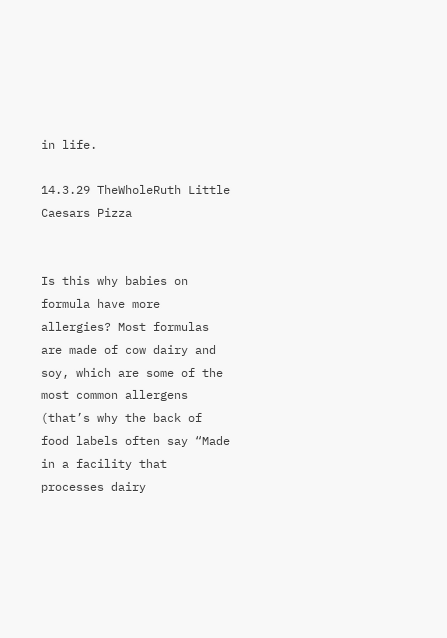in life.

14.3.29 TheWholeRuth Little Caesars Pizza


Is this why babies on formula have more allergies? Most formulas are made of cow dairy and soy, which are some of the most common allergens (that’s why the back of food labels often say “Made in a facility that processes dairy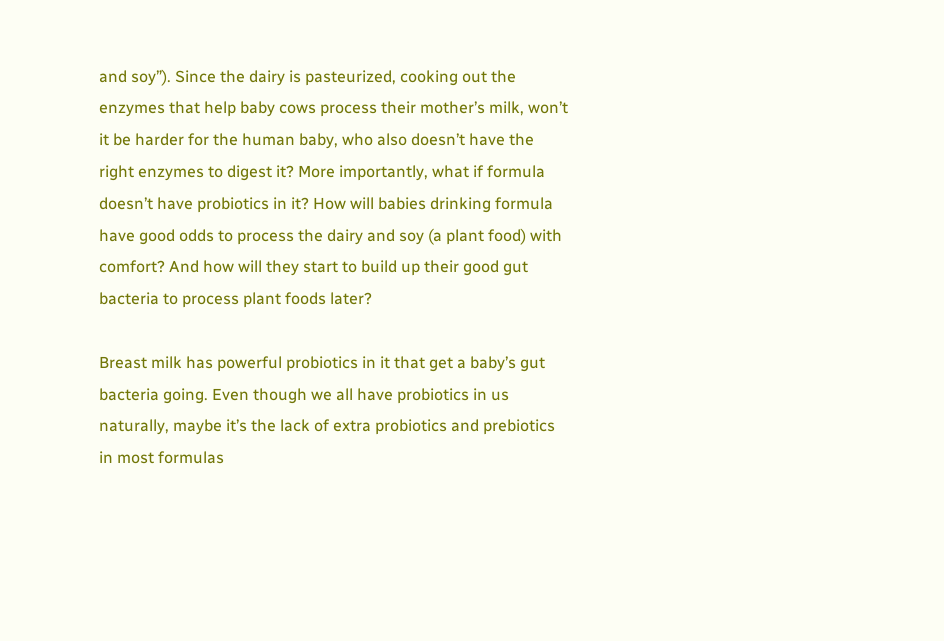and soy”). Since the dairy is pasteurized, cooking out the enzymes that help baby cows process their mother’s milk, won’t it be harder for the human baby, who also doesn’t have the right enzymes to digest it? More importantly, what if formula doesn’t have probiotics in it? How will babies drinking formula have good odds to process the dairy and soy (a plant food) with comfort? And how will they start to build up their good gut bacteria to process plant foods later?

Breast milk has powerful probiotics in it that get a baby’s gut bacteria going. Even though we all have probiotics in us naturally, maybe it’s the lack of extra probiotics and prebiotics in most formulas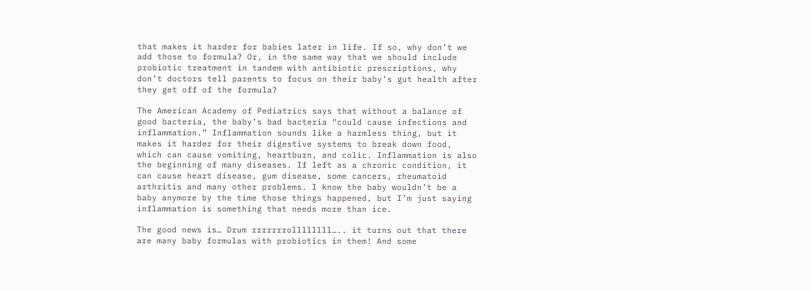that makes it harder for babies later in life. If so, why don’t we add those to formula? Or, in the same way that we should include probiotic treatment in tandem with antibiotic prescriptions, why don’t doctors tell parents to focus on their baby’s gut health after they get off of the formula?

The American Academy of Pediatrics says that without a balance of good bacteria, the baby’s bad bacteria “could cause infections and inflammation.” Inflammation sounds like a harmless thing, but it makes it harder for their digestive systems to break down food, which can cause vomiting, heartburn, and colic. Inflammation is also the beginning of many diseases. If left as a chronic condition, it can cause heart disease, gum disease, some cancers, rheumatoid arthritis and many other problems. I know the baby wouldn’t be a baby anymore by the time those things happened, but I’m just saying inflammation is something that needs more than ice.

The good news is… Drum rrrrrrrollllllll….. it turns out that there are many baby formulas with probiotics in them! And some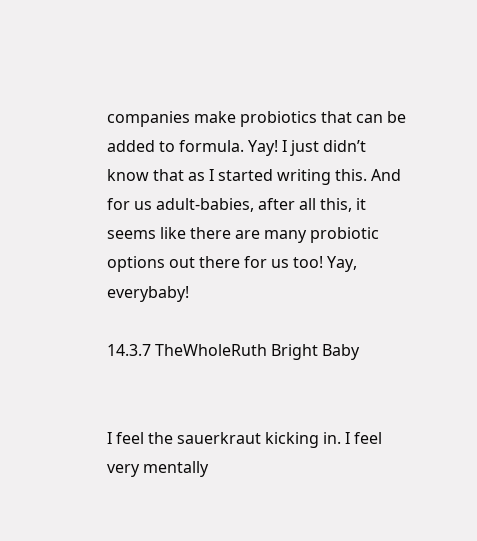companies make probiotics that can be added to formula. Yay! I just didn’t know that as I started writing this. And for us adult-babies, after all this, it seems like there are many probiotic options out there for us too! Yay, everybaby!

14.3.7 TheWholeRuth Bright Baby


I feel the sauerkraut kicking in. I feel very mentally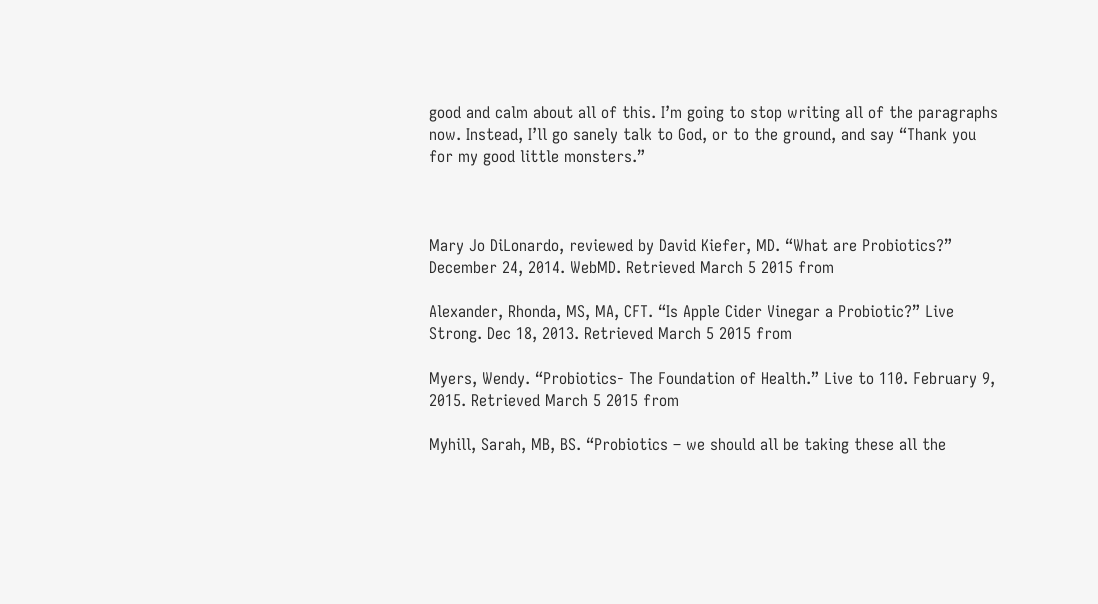good and calm about all of this. I’m going to stop writing all of the paragraphs now. Instead, I’ll go sanely talk to God, or to the ground, and say “Thank you for my good little monsters.”



Mary Jo DiLonardo, reviewed by David Kiefer, MD. “What are Probiotics?” December 24, 2014. WebMD. Retrieved March 5 2015 from

Alexander, Rhonda, MS, MA, CFT. “Is Apple Cider Vinegar a Probiotic?” Live Strong. Dec 18, 2013. Retrieved March 5 2015 from

Myers, Wendy. “Probiotics- The Foundation of Health.” Live to 110. February 9, 2015. Retrieved March 5 2015 from

Myhill, Sarah, MB, BS. “Probiotics – we should all be taking these all the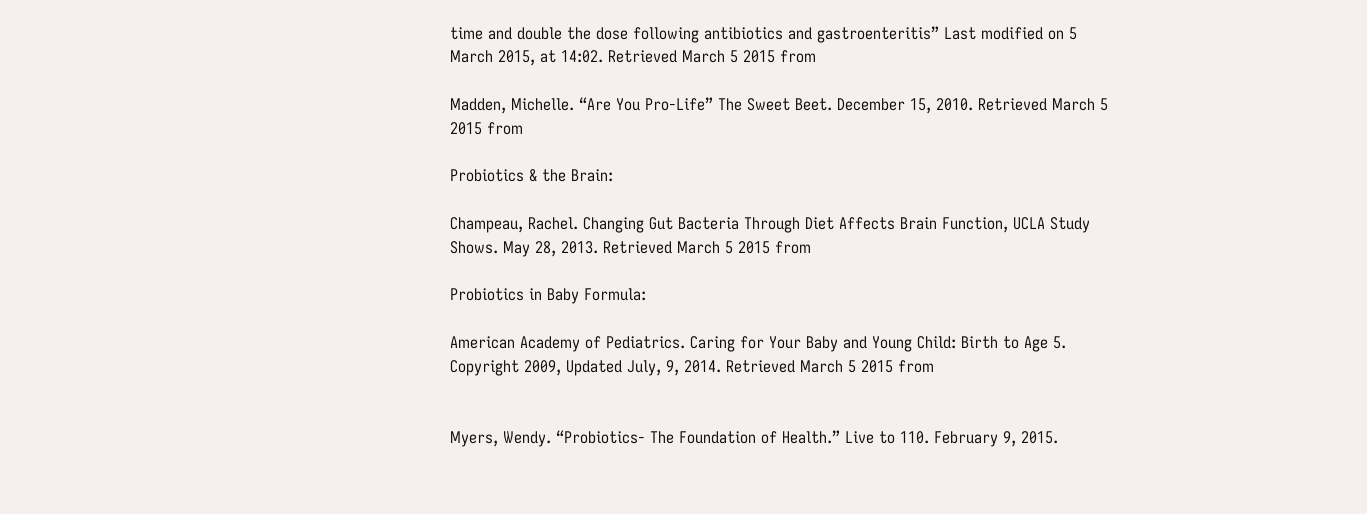time and double the dose following antibiotics and gastroenteritis” Last modified on 5 March 2015, at 14:02. Retrieved March 5 2015 from

Madden, Michelle. “Are You Pro-Life” The Sweet Beet. December 15, 2010. Retrieved March 5 2015 from

Probiotics & the Brain:

Champeau, Rachel. Changing Gut Bacteria Through Diet Affects Brain Function, UCLA Study Shows. May 28, 2013. Retrieved March 5 2015 from

Probiotics in Baby Formula:

American Academy of Pediatrics. Caring for Your Baby and Young Child: Birth to Age 5. Copyright 2009, Updated July, 9, 2014. Retrieved March 5 2015 from


Myers, Wendy. “Probiotics- The Foundation of Health.” Live to 110. February 9, 2015.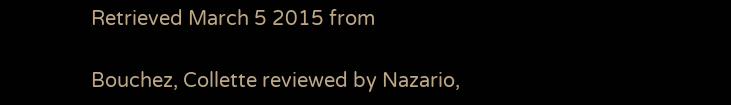Retrieved March 5 2015 from

Bouchez, Collette reviewed by Nazario,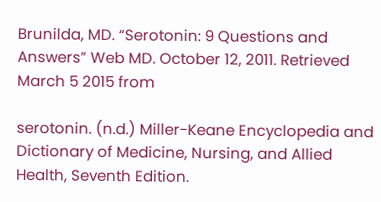Brunilda, MD. “Serotonin: 9 Questions and Answers” Web MD. October 12, 2011. Retrieved March 5 2015 from

serotonin. (n.d.) Miller-Keane Encyclopedia and Dictionary of Medicine, Nursing, and Allied Health, Seventh Edition.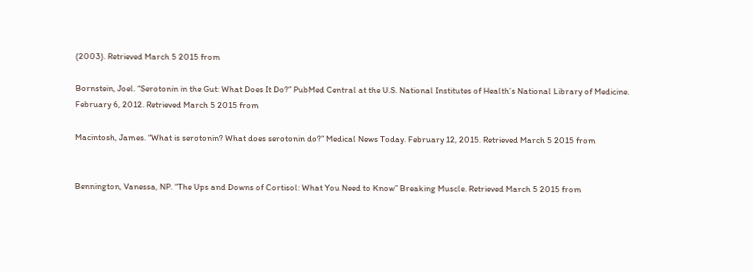(2003). Retrieved March 5 2015 from

Bornstein, Joel. “Serotonin in the Gut: What Does It Do?” PubMed Central at the U.S. National Institutes of Health’s National Library of Medicine. February 6, 2012. Retrieved March 5 2015 from

Macintosh, James. “What is serotonin? What does serotonin do?” Medical News Today. February 12, 2015. Retrieved March 5 2015 from


Bennington, Vanessa, NP. “The Ups and Downs of Cortisol: What You Need to Know” Breaking Muscle. Retrieved March 5 2015 from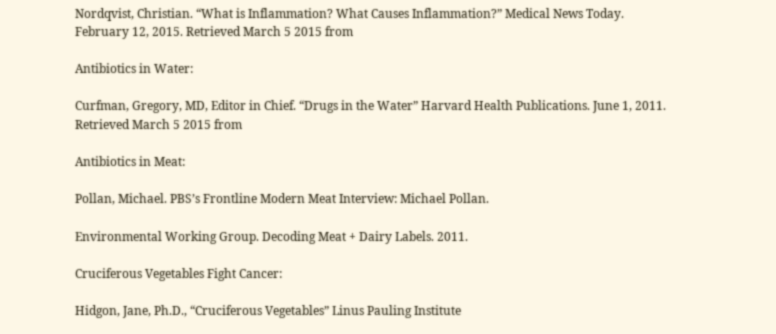Nordqvist, Christian. “What is Inflammation? What Causes Inflammation?” Medical News Today. February 12, 2015. Retrieved March 5 2015 from

Antibiotics in Water:

Curfman, Gregory, MD, Editor in Chief. “Drugs in the Water” Harvard Health Publications. June 1, 2011. Retrieved March 5 2015 from

Antibiotics in Meat:

Pollan, Michael. PBS’s Frontline Modern Meat Interview: Michael Pollan.

Environmental Working Group. Decoding Meat + Dairy Labels. 2011.

Cruciferous Vegetables Fight Cancer:

Hidgon, Jane, Ph.D., “Cruciferous Vegetables” Linus Pauling Institute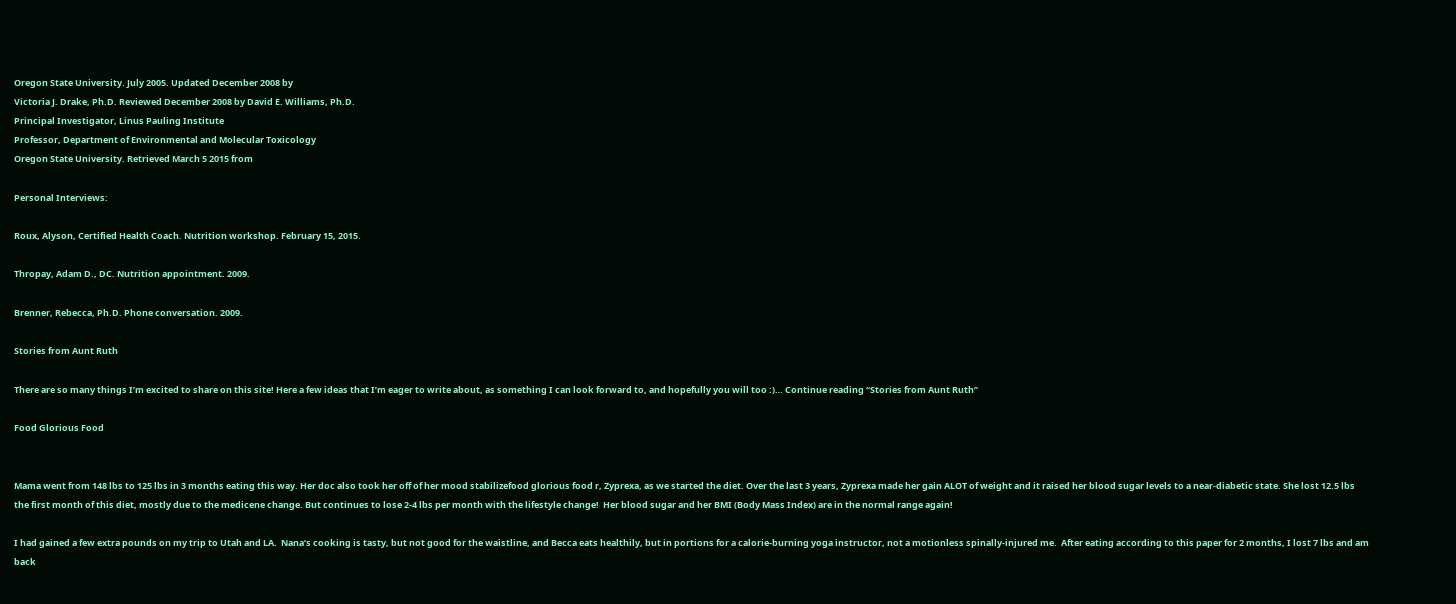Oregon State University. July 2005. Updated December 2008 by
Victoria J. Drake, Ph.D. Reviewed December 2008 by David E. Williams, Ph.D.
Principal Investigator, Linus Pauling Institute
Professor, Department of Environmental and Molecular Toxicology
Oregon State University. Retrieved March 5 2015 from

Personal Interviews:

Roux, Alyson, Certified Health Coach. Nutrition workshop. February 15, 2015.

Thropay, Adam D., DC. Nutrition appointment. 2009.

Brenner, Rebecca, Ph.D. Phone conversation. 2009.

Stories from Aunt Ruth

There are so many things I’m excited to share on this site! Here a few ideas that I’m eager to write about, as something I can look forward to, and hopefully you will too :)… Continue reading “Stories from Aunt Ruth”

Food Glorious Food


Mama went from 148 lbs to 125 lbs in 3 months eating this way. Her doc also took her off of her mood stabilizefood glorious food r, Zyprexa, as we started the diet. Over the last 3 years, Zyprexa made her gain ALOT of weight and it raised her blood sugar levels to a near-diabetic state. She lost 12.5 lbs the first month of this diet, mostly due to the medicene change. But continues to lose 2-4 lbs per month with the lifestyle change!  Her blood sugar and her BMI (Body Mass Index) are in the normal range again!

I had gained a few extra pounds on my trip to Utah and LA.  Nana’s cooking is tasty, but not good for the waistline, and Becca eats healthily, but in portions for a calorie-burning yoga instructor, not a motionless spinally-injured me.  After eating according to this paper for 2 months, I lost 7 lbs and am back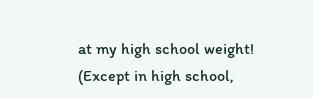at my high school weight! (Except in high school,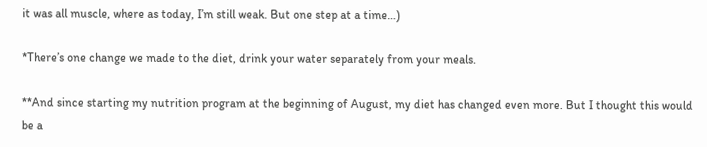it was all muscle, where as today, I’m still weak. But one step at a time…)

*There’s one change we made to the diet, drink your water separately from your meals.

**And since starting my nutrition program at the beginning of August, my diet has changed even more. But I thought this would be a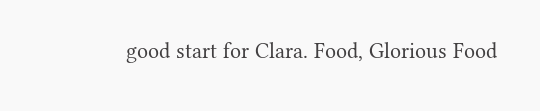good start for Clara. Food, Glorious Food